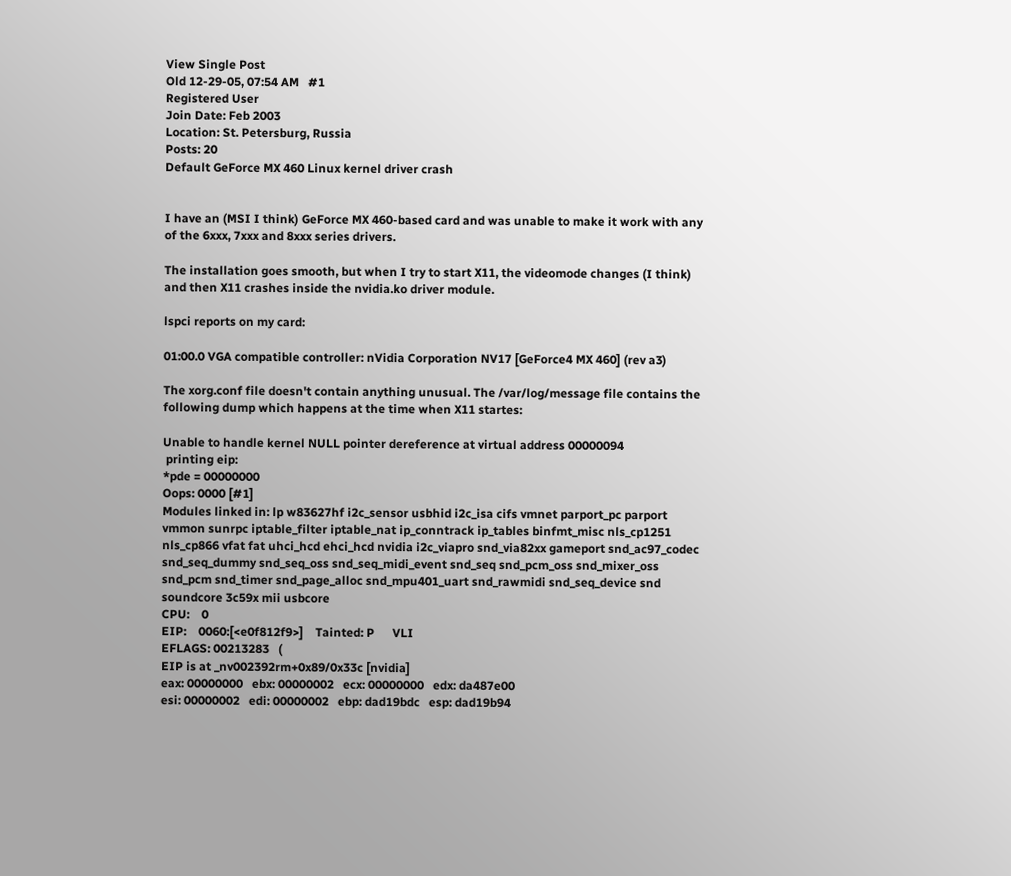View Single Post
Old 12-29-05, 07:54 AM   #1
Registered User
Join Date: Feb 2003
Location: St. Petersburg, Russia
Posts: 20
Default GeForce MX 460 Linux kernel driver crash


I have an (MSI I think) GeForce MX 460-based card and was unable to make it work with any of the 6xxx, 7xxx and 8xxx series drivers.

The installation goes smooth, but when I try to start X11, the videomode changes (I think) and then X11 crashes inside the nvidia.ko driver module.

lspci reports on my card:

01:00.0 VGA compatible controller: nVidia Corporation NV17 [GeForce4 MX 460] (rev a3)

The xorg.conf file doesn't contain anything unusual. The /var/log/message file contains the following dump which happens at the time when X11 startes:

Unable to handle kernel NULL pointer dereference at virtual address 00000094
 printing eip:
*pde = 00000000
Oops: 0000 [#1]
Modules linked in: lp w83627hf i2c_sensor usbhid i2c_isa cifs vmnet parport_pc parport vmmon sunrpc iptable_filter iptable_nat ip_conntrack ip_tables binfmt_misc nls_cp1251 nls_cp866 vfat fat uhci_hcd ehci_hcd nvidia i2c_viapro snd_via82xx gameport snd_ac97_codec snd_seq_dummy snd_seq_oss snd_seq_midi_event snd_seq snd_pcm_oss snd_mixer_oss snd_pcm snd_timer snd_page_alloc snd_mpu401_uart snd_rawmidi snd_seq_device snd soundcore 3c59x mii usbcore
CPU:    0
EIP:    0060:[<e0f812f9>]    Tainted: P      VLI
EFLAGS: 00213283   (
EIP is at _nv002392rm+0x89/0x33c [nvidia]
eax: 00000000   ebx: 00000002   ecx: 00000000   edx: da487e00
esi: 00000002   edi: 00000002   ebp: dad19bdc   esp: dad19b94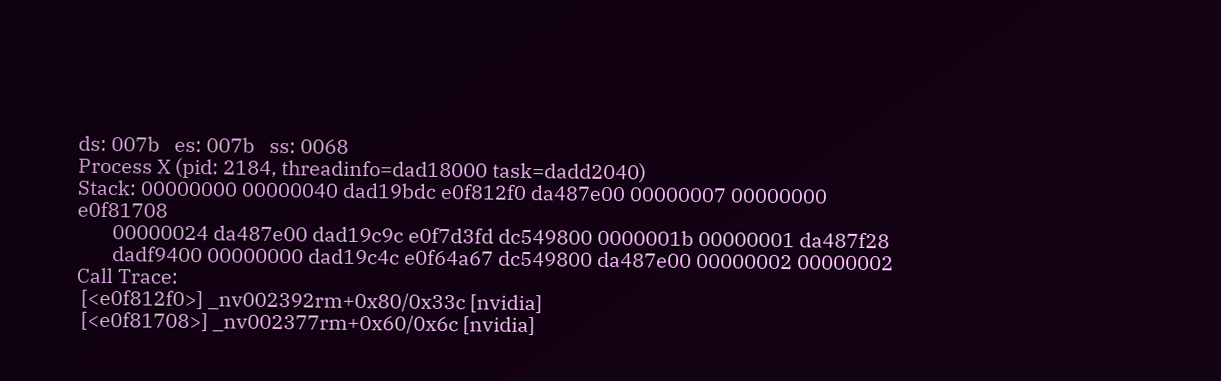ds: 007b   es: 007b   ss: 0068
Process X (pid: 2184, threadinfo=dad18000 task=dadd2040)
Stack: 00000000 00000040 dad19bdc e0f812f0 da487e00 00000007 00000000 e0f81708
       00000024 da487e00 dad19c9c e0f7d3fd dc549800 0000001b 00000001 da487f28
       dadf9400 00000000 dad19c4c e0f64a67 dc549800 da487e00 00000002 00000002
Call Trace:
 [<e0f812f0>] _nv002392rm+0x80/0x33c [nvidia]
 [<e0f81708>] _nv002377rm+0x60/0x6c [nvidia]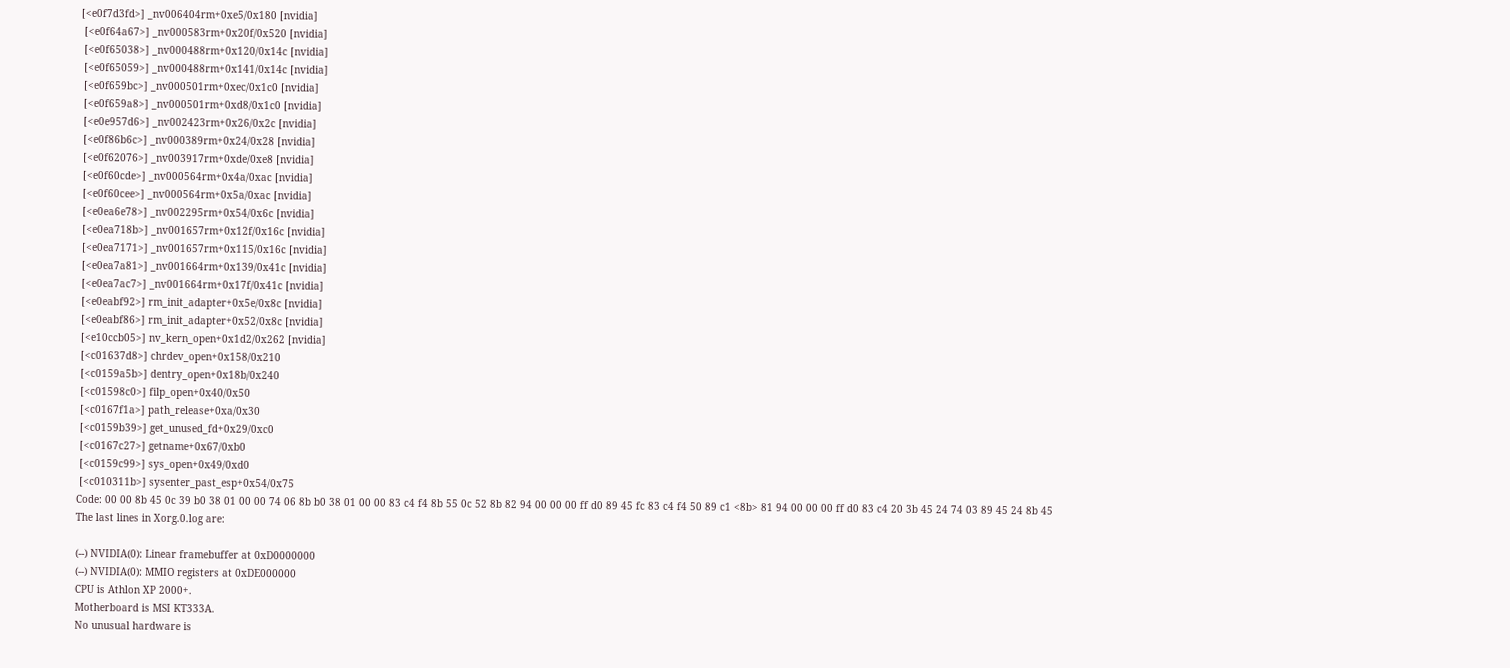[<e0f7d3fd>] _nv006404rm+0xe5/0x180 [nvidia]
 [<e0f64a67>] _nv000583rm+0x20f/0x520 [nvidia]
 [<e0f65038>] _nv000488rm+0x120/0x14c [nvidia]
 [<e0f65059>] _nv000488rm+0x141/0x14c [nvidia]
 [<e0f659bc>] _nv000501rm+0xec/0x1c0 [nvidia]
 [<e0f659a8>] _nv000501rm+0xd8/0x1c0 [nvidia]
 [<e0e957d6>] _nv002423rm+0x26/0x2c [nvidia]
 [<e0f86b6c>] _nv000389rm+0x24/0x28 [nvidia]
 [<e0f62076>] _nv003917rm+0xde/0xe8 [nvidia]
 [<e0f60cde>] _nv000564rm+0x4a/0xac [nvidia]
 [<e0f60cee>] _nv000564rm+0x5a/0xac [nvidia]
 [<e0ea6e78>] _nv002295rm+0x54/0x6c [nvidia]
 [<e0ea718b>] _nv001657rm+0x12f/0x16c [nvidia]
 [<e0ea7171>] _nv001657rm+0x115/0x16c [nvidia]
 [<e0ea7a81>] _nv001664rm+0x139/0x41c [nvidia]
 [<e0ea7ac7>] _nv001664rm+0x17f/0x41c [nvidia]
 [<e0eabf92>] rm_init_adapter+0x5e/0x8c [nvidia]
 [<e0eabf86>] rm_init_adapter+0x52/0x8c [nvidia]
 [<e10ccb05>] nv_kern_open+0x1d2/0x262 [nvidia]
 [<c01637d8>] chrdev_open+0x158/0x210
 [<c0159a5b>] dentry_open+0x18b/0x240
 [<c01598c0>] filp_open+0x40/0x50
 [<c0167f1a>] path_release+0xa/0x30
 [<c0159b39>] get_unused_fd+0x29/0xc0
 [<c0167c27>] getname+0x67/0xb0
 [<c0159c99>] sys_open+0x49/0xd0
 [<c010311b>] sysenter_past_esp+0x54/0x75
Code: 00 00 8b 45 0c 39 b0 38 01 00 00 74 06 8b b0 38 01 00 00 83 c4 f4 8b 55 0c 52 8b 82 94 00 00 00 ff d0 89 45 fc 83 c4 f4 50 89 c1 <8b> 81 94 00 00 00 ff d0 83 c4 20 3b 45 24 74 03 89 45 24 8b 45
The last lines in Xorg.0.log are:

(--) NVIDIA(0): Linear framebuffer at 0xD0000000
(--) NVIDIA(0): MMIO registers at 0xDE000000
CPU is Athlon XP 2000+.
Motherboard is MSI KT333A.
No unusual hardware is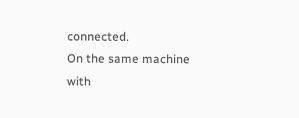connected.
On the same machine with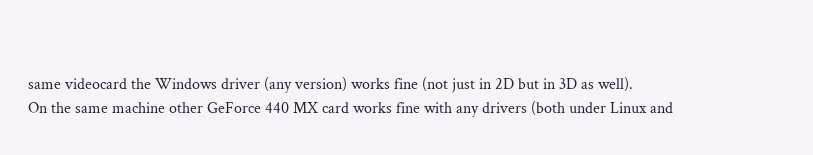same videocard the Windows driver (any version) works fine (not just in 2D but in 3D as well).
On the same machine other GeForce 440 MX card works fine with any drivers (both under Linux and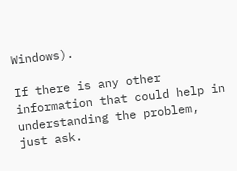Windows).

If there is any other information that could help in understanding the problem, just ask.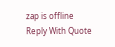zap is offline   Reply With Quote